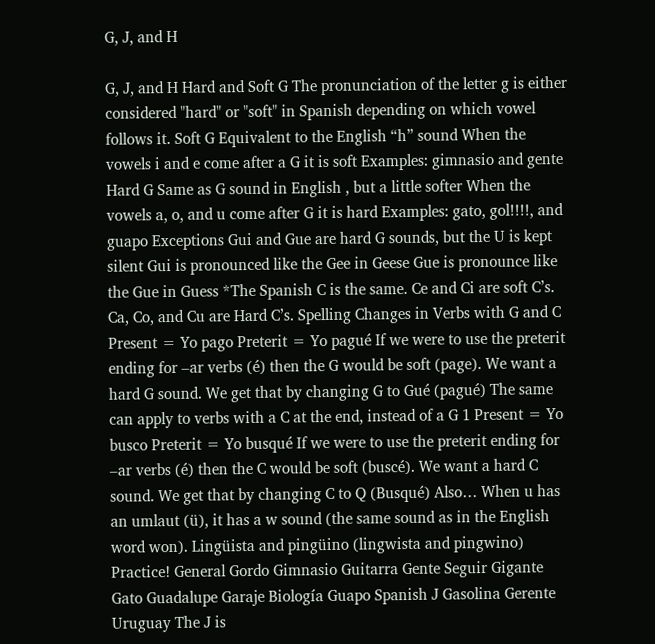G, J, and H

G, J, and H Hard and Soft G The pronunciation of the letter g is either considered "hard" or "soft" in Spanish depending on which vowel follows it. Soft G Equivalent to the English “h” sound When the vowels i and e come after a G it is soft Examples: gimnasio and gente Hard G Same as G sound in English , but a little softer When the vowels a, o, and u come after G it is hard Examples: gato, gol!!!!, and guapo Exceptions Gui and Gue are hard G sounds, but the U is kept silent Gui is pronounced like the Gee in Geese Gue is pronounce like the Gue in Guess *The Spanish C is the same. Ce and Ci are soft C’s. Ca, Co, and Cu are Hard C’s. Spelling Changes in Verbs with G and C Present = Yo pago Preterit = Yo pagué If we were to use the preterit ending for –ar verbs (é) then the G would be soft (page). We want a hard G sound. We get that by changing G to Gué (pagué) The same can apply to verbs with a C at the end, instead of a G 1 Present = Yo busco Preterit = Yo busqué If we were to use the preterit ending for –ar verbs (é) then the C would be soft (buscé). We want a hard C sound. We get that by changing C to Q (Busqué) Also… When u has an umlaut (ü), it has a w sound (the same sound as in the English word won). Lingüista and pingüino (lingwista and pingwino) Practice! General Gordo Gimnasio Guitarra Gente Seguir Gigante Gato Guadalupe Garaje Biología Guapo Spanish J Gasolina Gerente Uruguay The J is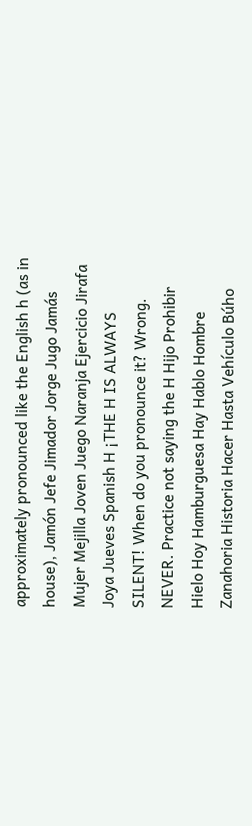approximately pronounced like the English h (as in house), Jamón Jefe Jimador Jorge Jugo Jamás Mujer Mejilla Joven Juego Naranja Ejercicio Jirafa Joya Jueves Spanish H ¡THE H IS ALWAYS SILENT! When do you pronounce it? Wrong. NEVER. Practice not saying the H Hijo Prohibir Hielo Hoy Hamburguesa Hay Hablo Hombre Zanahoria Historia Hacer Hasta Vehículo Búho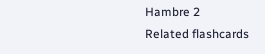Hambre 2
Related flashcards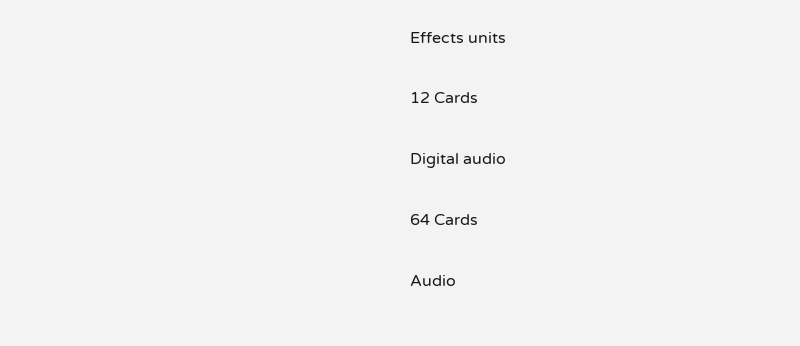Effects units

12 Cards

Digital audio

64 Cards

Audio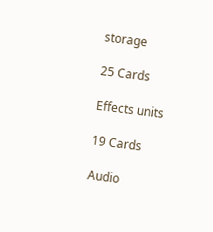storage

25 Cards

Effects units

19 Cards

Audio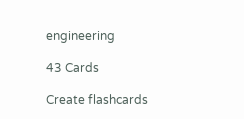engineering

43 Cards

Create flashcards